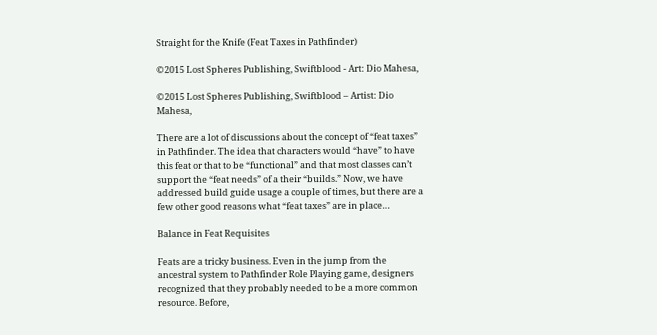Straight for the Knife (Feat Taxes in Pathfinder)

©2015 Lost Spheres Publishing, Swiftblood - Art: Dio Mahesa,

©2015 Lost Spheres Publishing, Swiftblood – Artist: Dio Mahesa,

There are a lot of discussions about the concept of “feat taxes” in Pathfinder. The idea that characters would “have” to have this feat or that to be “functional” and that most classes can’t support the “feat needs” of a their “builds.” Now, we have addressed build guide usage a couple of times, but there are a few other good reasons what “feat taxes” are in place…

Balance in Feat Requisites

Feats are a tricky business. Even in the jump from the ancestral system to Pathfinder Role Playing game, designers recognized that they probably needed to be a more common resource. Before,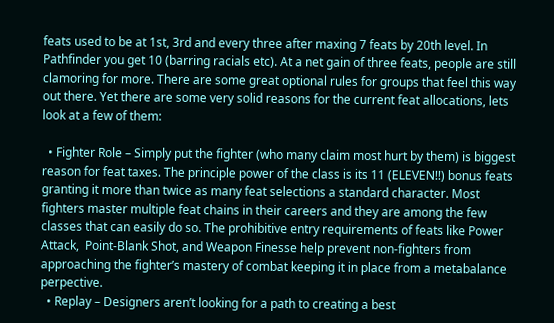feats used to be at 1st, 3rd and every three after maxing 7 feats by 20th level. In Pathfinder you get 10 (barring racials etc). At a net gain of three feats, people are still clamoring for more. There are some great optional rules for groups that feel this way out there. Yet there are some very solid reasons for the current feat allocations, lets look at a few of them:

  • Fighter Role – Simply put the fighter (who many claim most hurt by them) is biggest reason for feat taxes. The principle power of the class is its 11 (ELEVEN!!) bonus feats granting it more than twice as many feat selections a standard character. Most fighters master multiple feat chains in their careers and they are among the few classes that can easily do so. The prohibitive entry requirements of feats like Power Attack,  Point-Blank Shot, and Weapon Finesse help prevent non-fighters from approaching the fighter’s mastery of combat keeping it in place from a metabalance perpective.
  • Replay – Designers aren’t looking for a path to creating a best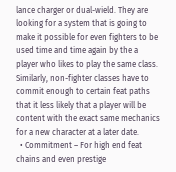lance charger or dual-wield. They are looking for a system that is going to make it possible for even fighters to be used time and time again by the a player who likes to play the same class. Similarly, non-fighter classes have to commit enough to certain feat paths that it less likely that a player will be content with the exact same mechanics for a new character at a later date.
  • Commitment – For high end feat chains and even prestige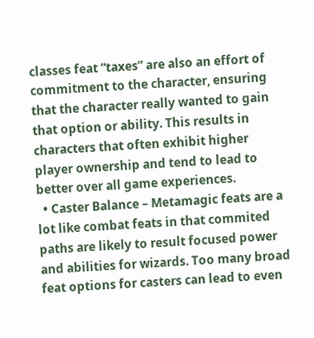classes feat “taxes” are also an effort of commitment to the character, ensuring that the character really wanted to gain that option or ability. This results in characters that often exhibit higher player ownership and tend to lead to better over all game experiences.
  • Caster Balance – Metamagic feats are a lot like combat feats in that commited paths are likely to result focused power and abilities for wizards. Too many broad feat options for casters can lead to even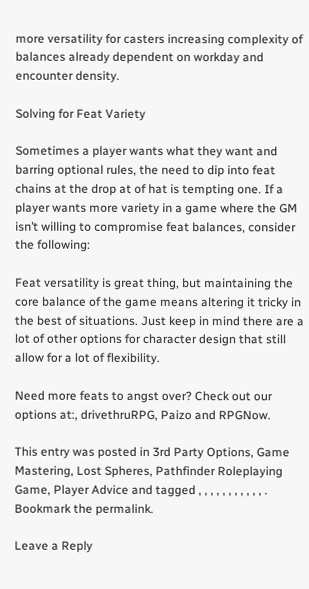more versatility for casters increasing complexity of balances already dependent on workday and encounter density.

Solving for Feat Variety

Sometimes a player wants what they want and barring optional rules, the need to dip into feat chains at the drop at of hat is tempting one. If a player wants more variety in a game where the GM isn’t willing to compromise feat balances, consider the following:

Feat versatility is great thing, but maintaining the core balance of the game means altering it tricky in the best of situations. Just keep in mind there are a lot of other options for character design that still allow for a lot of flexibility.

Need more feats to angst over? Check out our options at:, drivethruRPG, Paizo and RPGNow.

This entry was posted in 3rd Party Options, Game Mastering, Lost Spheres, Pathfinder Roleplaying Game, Player Advice and tagged , , , , , , , , , , , . Bookmark the permalink.

Leave a Reply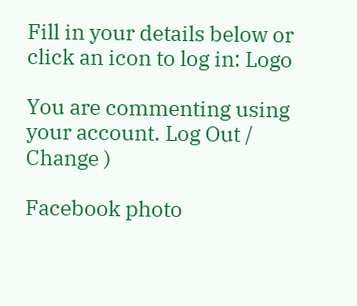Fill in your details below or click an icon to log in: Logo

You are commenting using your account. Log Out /  Change )

Facebook photo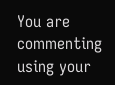You are commenting using your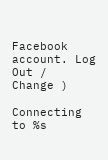Facebook account. Log Out /  Change )

Connecting to %s